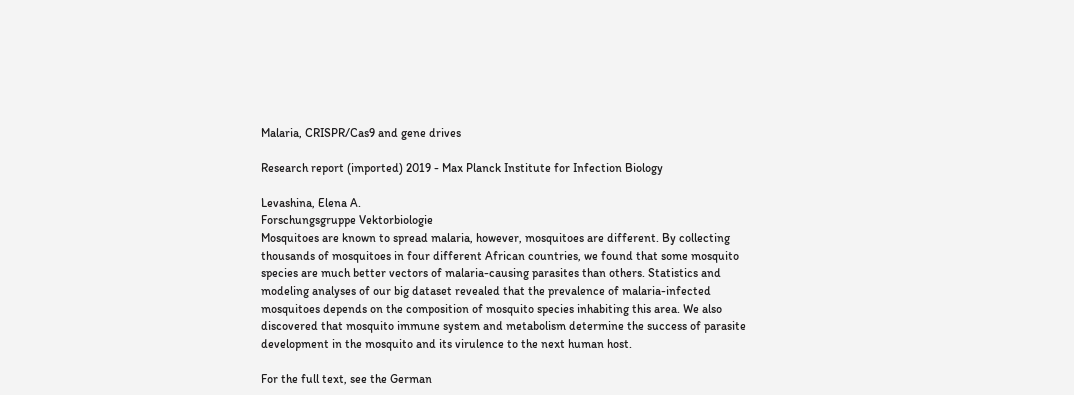Malaria, CRISPR/Cas9 and gene drives

Research report (imported) 2019 - Max Planck Institute for Infection Biology

Levashina, Elena A.
Forschungsgruppe Vektorbiologie
Mosquitoes are known to spread malaria, however, mosquitoes are different. By collecting thousands of mosquitoes in four different African countries, we found that some mosquito species are much better vectors of malaria-causing parasites than others. Statistics and modeling analyses of our big dataset revealed that the prevalence of malaria-infected mosquitoes depends on the composition of mosquito species inhabiting this area. We also discovered that mosquito immune system and metabolism determine the success of parasite development in the mosquito and its virulence to the next human host.

For the full text, see the German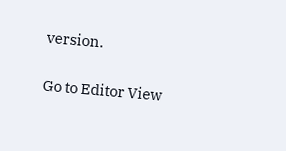version.

Go to Editor View